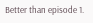Better than episode 1.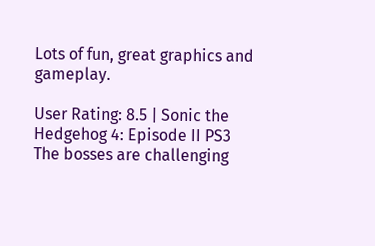Lots of fun, great graphics and gameplay.

User Rating: 8.5 | Sonic the Hedgehog 4: Episode II PS3
The bosses are challenging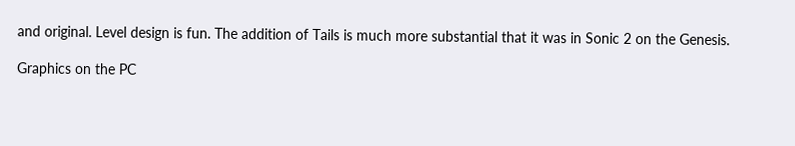and original. Level design is fun. The addition of Tails is much more substantial that it was in Sonic 2 on the Genesis.

Graphics on the PC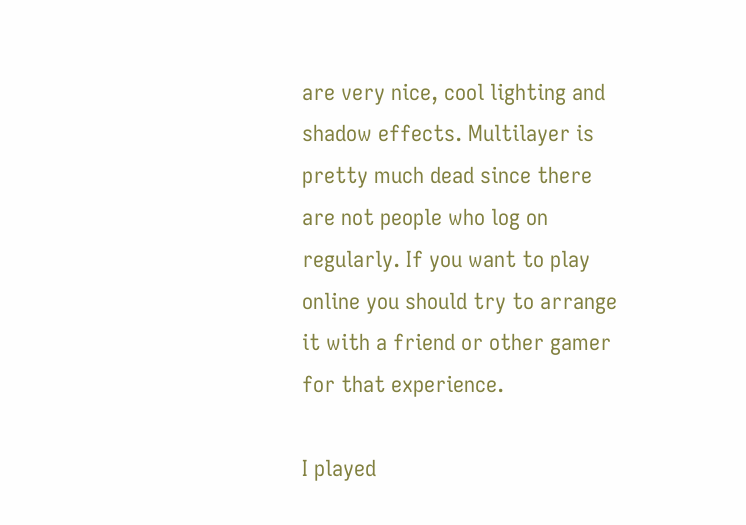are very nice, cool lighting and shadow effects. Multilayer is pretty much dead since there are not people who log on regularly. If you want to play online you should try to arrange it with a friend or other gamer for that experience.

I played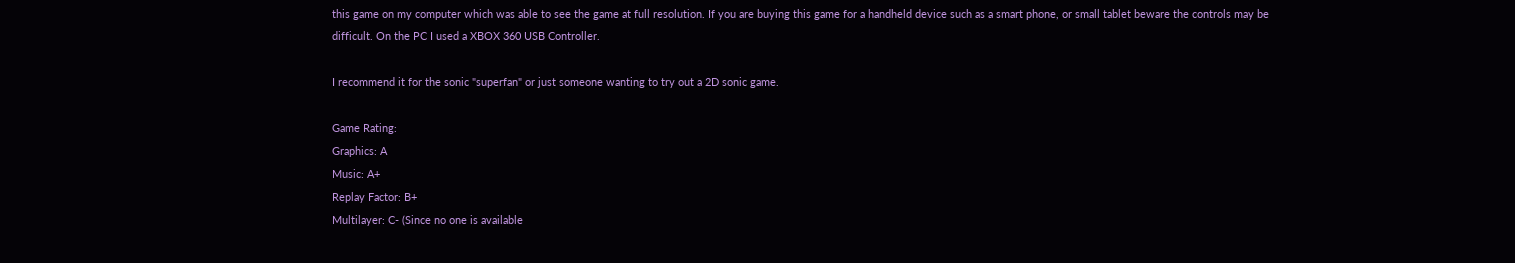this game on my computer which was able to see the game at full resolution. If you are buying this game for a handheld device such as a smart phone, or small tablet beware the controls may be difficult. On the PC I used a XBOX 360 USB Controller.

I recommend it for the sonic "superfan" or just someone wanting to try out a 2D sonic game.

Game Rating:
Graphics: A
Music: A+
Replay Factor: B+
Multilayer: C- (Since no one is available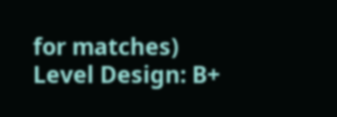for matches)
Level Design: B+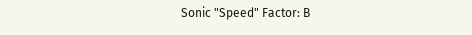Sonic "Speed" Factor: B